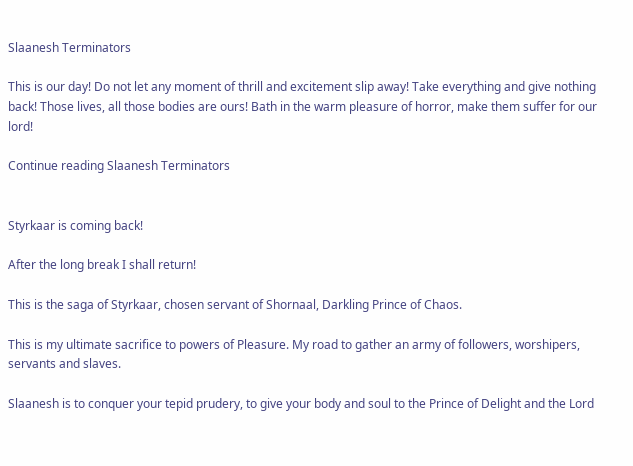Slaanesh Terminators

This is our day! Do not let any moment of thrill and excitement slip away! Take everything and give nothing back! Those lives, all those bodies are ours! Bath in the warm pleasure of horror, make them suffer for our lord!

Continue reading Slaanesh Terminators


Styrkaar is coming back!

After the long break I shall return!

This is the saga of Styrkaar, chosen servant of Shornaal, Darkling Prince of Chaos.

This is my ultimate sacrifice to powers of Pleasure. My road to gather an army of followers, worshipers, servants and slaves.

Slaanesh is to conquer your tepid prudery, to give your body and soul to the Prince of Delight and the Lord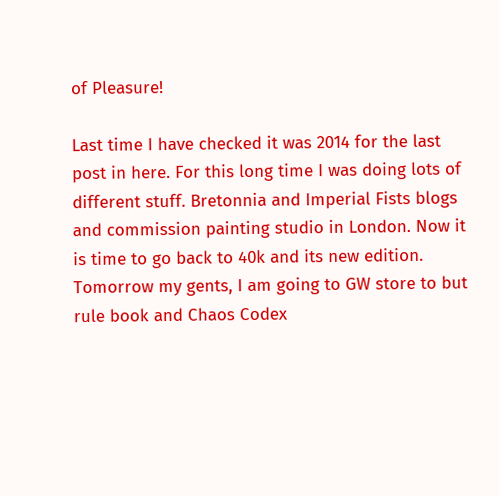of Pleasure!

Last time I have checked it was 2014 for the last post in here. For this long time I was doing lots of different stuff. Bretonnia and Imperial Fists blogs and commission painting studio in London. Now it is time to go back to 40k and its new edition. Tomorrow my gents, I am going to GW store to but rule book and Chaos Codex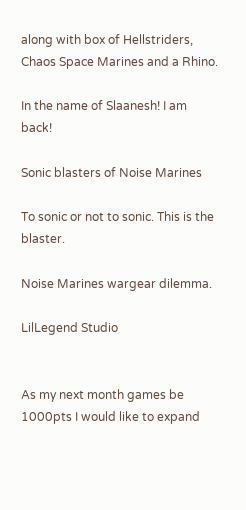along with box of Hellstriders, Chaos Space Marines and a Rhino.

In the name of Slaanesh! I am back!

Sonic blasters of Noise Marines

To sonic or not to sonic. This is the blaster.

Noise Marines wargear dilemma.

LilLegend Studio


As my next month games be 1000pts I would like to expand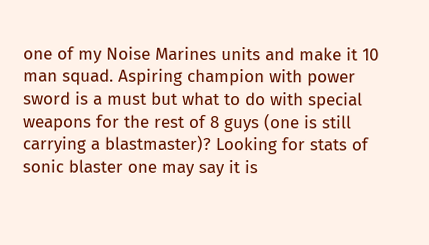one of my Noise Marines units and make it 10 man squad. Aspiring champion with power sword is a must but what to do with special weapons for the rest of 8 guys (one is still carrying a blastmaster)? Looking for stats of sonic blaster one may say it is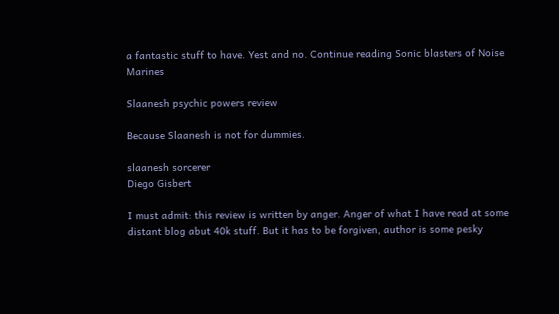a fantastic stuff to have. Yest and no. Continue reading Sonic blasters of Noise Marines

Slaanesh psychic powers review

Because Slaanesh is not for dummies.

slaanesh sorcerer
Diego Gisbert

I must admit: this review is written by anger. Anger of what I have read at some distant blog abut 40k stuff. But it has to be forgiven, author is some pesky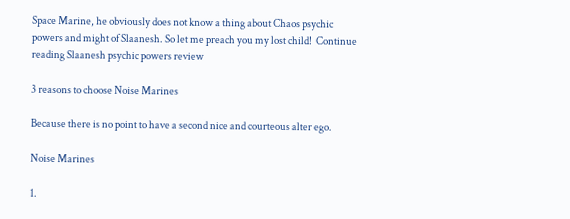Space Marine, he obviously does not know a thing about Chaos psychic powers and might of Slaanesh. So let me preach you my lost child!  Continue reading Slaanesh psychic powers review

3 reasons to choose Noise Marines

Because there is no point to have a second nice and courteous alter ego.

Noise Marines

1.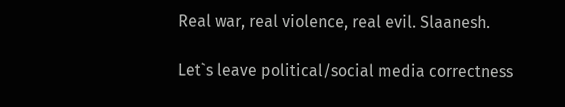Real war, real violence, real evil. Slaanesh.

Let`s leave political/social media correctness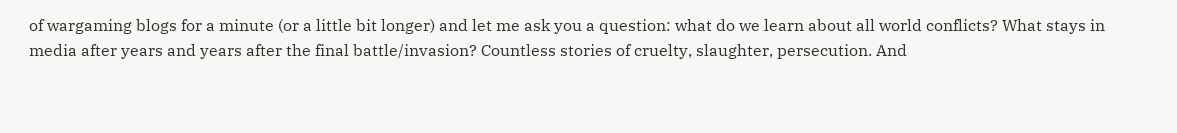of wargaming blogs for a minute (or a little bit longer) and let me ask you a question: what do we learn about all world conflicts? What stays in media after years and years after the final battle/invasion? Countless stories of cruelty, slaughter, persecution. And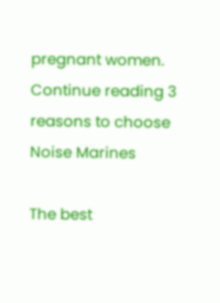pregnant women. Continue reading 3 reasons to choose Noise Marines

The best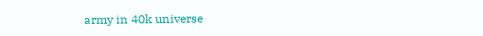army in 40k universe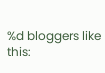%d bloggers like this: